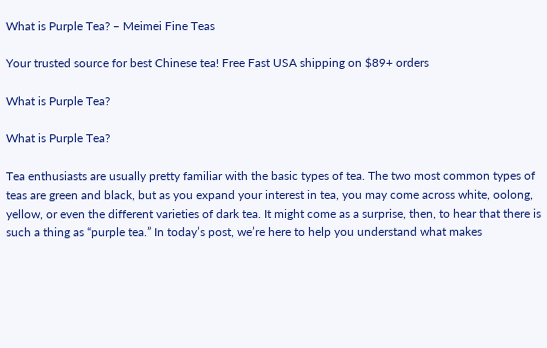What is Purple Tea? – Meimei Fine Teas

Your trusted source for best Chinese tea! Free Fast USA shipping on $89+ orders

What is Purple Tea?

What is Purple Tea?

Tea enthusiasts are usually pretty familiar with the basic types of tea. The two most common types of teas are green and black, but as you expand your interest in tea, you may come across white, oolong, yellow, or even the different varieties of dark tea. It might come as a surprise, then, to hear that there is such a thing as “purple tea.” In today’s post, we’re here to help you understand what makes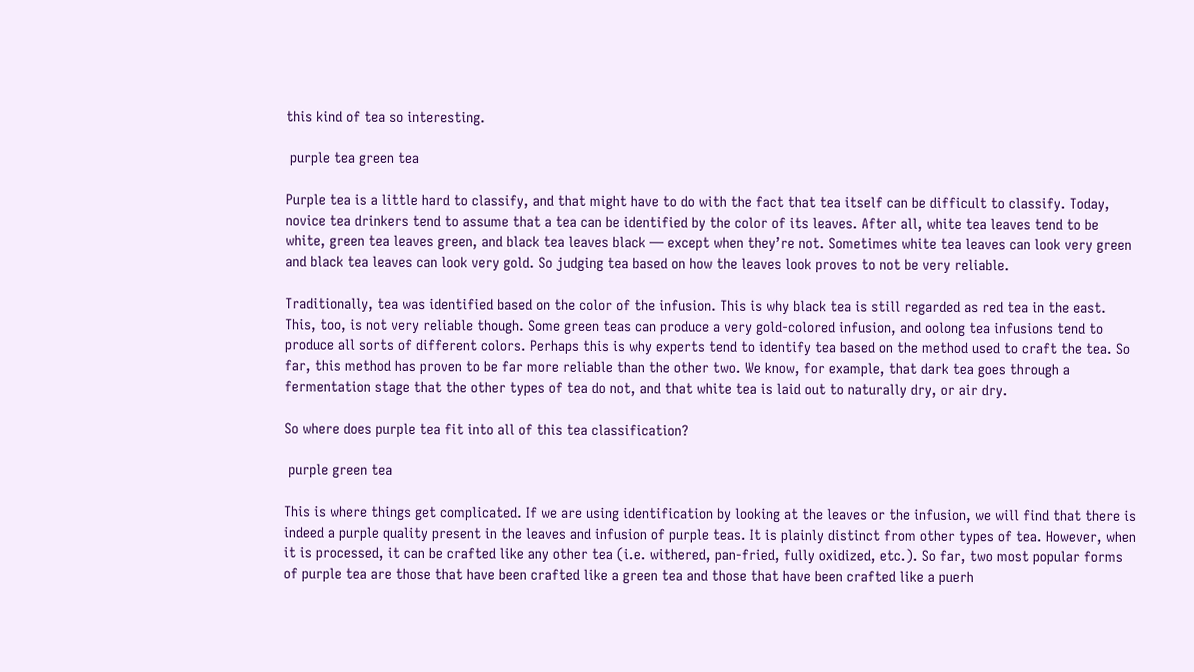this kind of tea so interesting.

 purple tea green tea

Purple tea is a little hard to classify, and that might have to do with the fact that tea itself can be difficult to classify. Today, novice tea drinkers tend to assume that a tea can be identified by the color of its leaves. After all, white tea leaves tend to be white, green tea leaves green, and black tea leaves black — except when they’re not. Sometimes white tea leaves can look very green and black tea leaves can look very gold. So judging tea based on how the leaves look proves to not be very reliable.

Traditionally, tea was identified based on the color of the infusion. This is why black tea is still regarded as red tea in the east. This, too, is not very reliable though. Some green teas can produce a very gold-colored infusion, and oolong tea infusions tend to produce all sorts of different colors. Perhaps this is why experts tend to identify tea based on the method used to craft the tea. So far, this method has proven to be far more reliable than the other two. We know, for example, that dark tea goes through a fermentation stage that the other types of tea do not, and that white tea is laid out to naturally dry, or air dry.

So where does purple tea fit into all of this tea classification?

 purple green tea

This is where things get complicated. If we are using identification by looking at the leaves or the infusion, we will find that there is indeed a purple quality present in the leaves and infusion of purple teas. It is plainly distinct from other types of tea. However, when it is processed, it can be crafted like any other tea (i.e. withered, pan-fried, fully oxidized, etc.). So far, two most popular forms of purple tea are those that have been crafted like a green tea and those that have been crafted like a puerh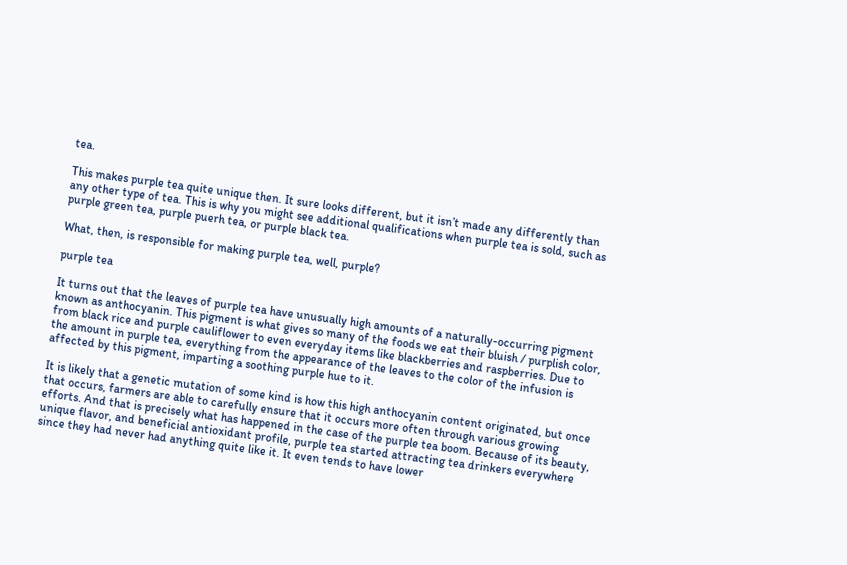tea.

This makes purple tea quite unique then. It sure looks different, but it isn’t made any differently than any other type of tea. This is why you might see additional qualifications when purple tea is sold, such as purple green tea, purple puerh tea, or purple black tea.

What, then, is responsible for making purple tea, well, purple?

purple tea

It turns out that the leaves of purple tea have unusually high amounts of a naturally-occurring pigment known as anthocyanin. This pigment is what gives so many of the foods we eat their bluish / purplish color, from black rice and purple cauliflower to even everyday items like blackberries and raspberries. Due to the amount in purple tea, everything from the appearance of the leaves to the color of the infusion is affected by this pigment, imparting a soothing purple hue to it.

It is likely that a genetic mutation of some kind is how this high anthocyanin content originated, but once that occurs, farmers are able to carefully ensure that it occurs more often through various growing efforts. And that is precisely what has happened in the case of the purple tea boom. Because of its beauty, unique flavor, and beneficial antioxidant profile, purple tea started attracting tea drinkers everywhere since they had never had anything quite like it. It even tends to have lower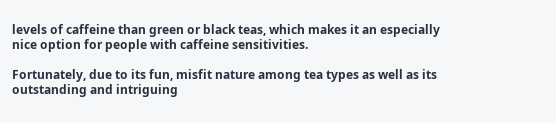levels of caffeine than green or black teas, which makes it an especially nice option for people with caffeine sensitivities.

Fortunately, due to its fun, misfit nature among tea types as well as its outstanding and intriguing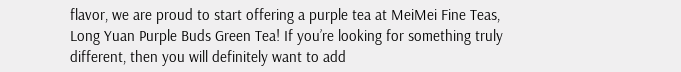flavor, we are proud to start offering a purple tea at MeiMei Fine Teas, Long Yuan Purple Buds Green Tea! If you’re looking for something truly different, then you will definitely want to add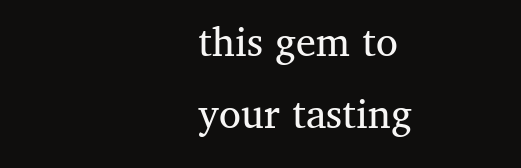this gem to your tasting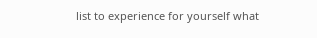list to experience for yourself what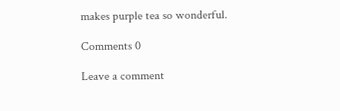makes purple tea so wonderful.

Comments 0

Leave a comment